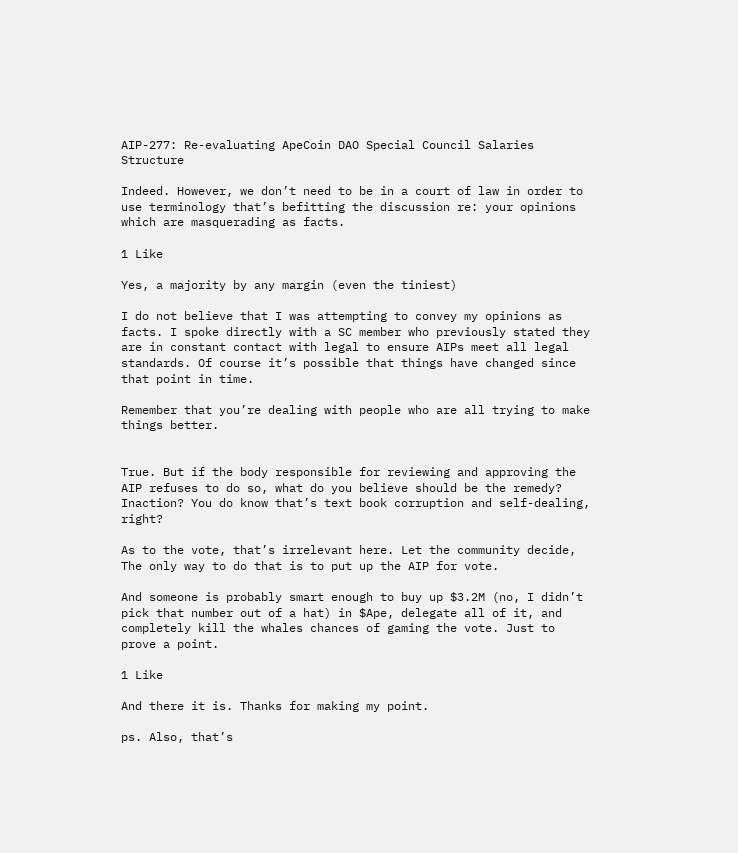AIP-277: Re-evaluating ApeCoin DAO Special Council Salaries Structure

Indeed. However, we don’t need to be in a court of law in order to use terminology that’s befitting the discussion re: your opinions which are masquerading as facts.

1 Like

Yes, a majority by any margin (even the tiniest)

I do not believe that I was attempting to convey my opinions as facts. I spoke directly with a SC member who previously stated they are in constant contact with legal to ensure AIPs meet all legal standards. Of course it’s possible that things have changed since that point in time.

Remember that you’re dealing with people who are all trying to make things better.


True. But if the body responsible for reviewing and approving the AIP refuses to do so, what do you believe should be the remedy? Inaction? You do know that’s text book corruption and self-dealing, right?

As to the vote, that’s irrelevant here. Let the community decide, The only way to do that is to put up the AIP for vote.

And someone is probably smart enough to buy up $3.2M (no, I didn’t pick that number out of a hat) in $Ape, delegate all of it, and completely kill the whales chances of gaming the vote. Just to prove a point.

1 Like

And there it is. Thanks for making my point.

ps. Also, that’s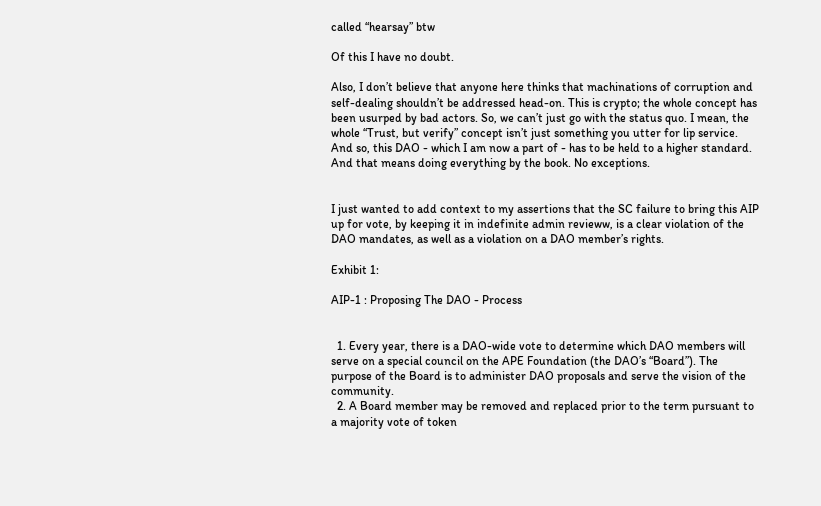called “hearsay” btw

Of this I have no doubt.

Also, I don’t believe that anyone here thinks that machinations of corruption and self-dealing shouldn’t be addressed head-on. This is crypto; the whole concept has been usurped by bad actors. So, we can’t just go with the status quo. I mean, the whole “Trust, but verify” concept isn’t just something you utter for lip service. And so, this DAO - which I am now a part of - has to be held to a higher standard. And that means doing everything by the book. No exceptions.


I just wanted to add context to my assertions that the SC failure to bring this AIP up for vote, by keeping it in indefinite admin revieww, is a clear violation of the DAO mandates, as well as a violation on a DAO member’s rights.

Exhibit 1:

AIP-1 : Proposing The DAO - Process


  1. Every year, there is a DAO-wide vote to determine which DAO members will serve on a special council on the APE Foundation (the DAO’s “Board”). The purpose of the Board is to administer DAO proposals and serve the vision of the community.
  2. A Board member may be removed and replaced prior to the term pursuant to a majority vote of token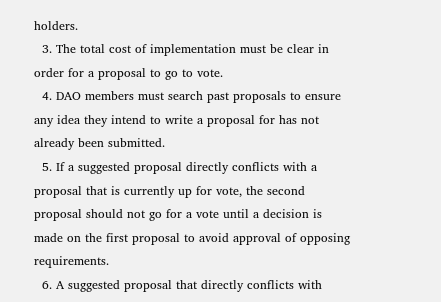holders.
  3. The total cost of implementation must be clear in order for a proposal to go to vote.
  4. DAO members must search past proposals to ensure any idea they intend to write a proposal for has not already been submitted.
  5. If a suggested proposal directly conflicts with a proposal that is currently up for vote, the second proposal should not go for a vote until a decision is made on the first proposal to avoid approval of opposing requirements.
  6. A suggested proposal that directly conflicts with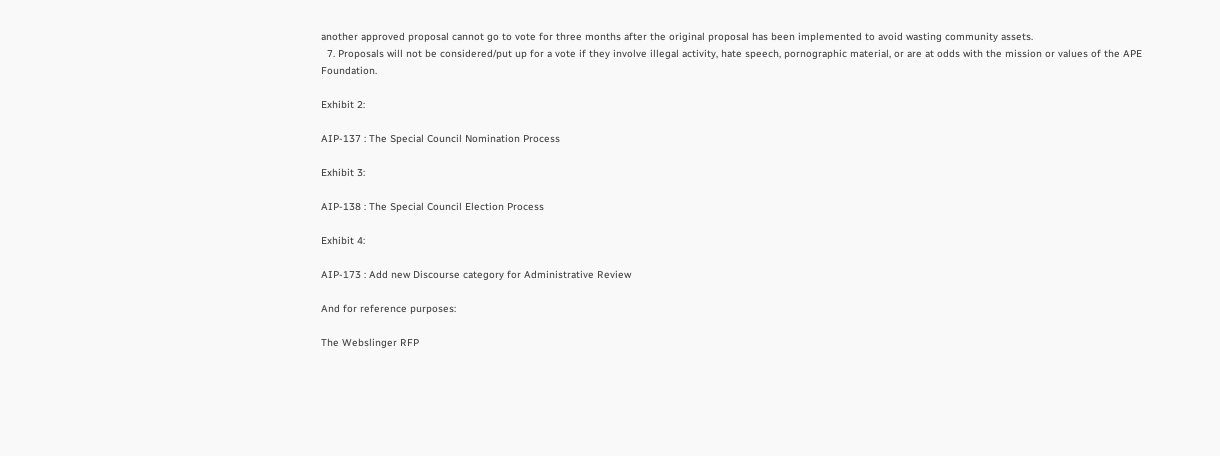another approved proposal cannot go to vote for three months after the original proposal has been implemented to avoid wasting community assets.
  7. Proposals will not be considered/put up for a vote if they involve illegal activity, hate speech, pornographic material, or are at odds with the mission or values of the APE Foundation.

Exhibit 2:

AIP-137 : The Special Council Nomination Process

Exhibit 3:

AIP-138 : The Special Council Election Process

Exhibit 4:

AIP-173 : Add new Discourse category for Administrative Review

And for reference purposes:

The Webslinger RFP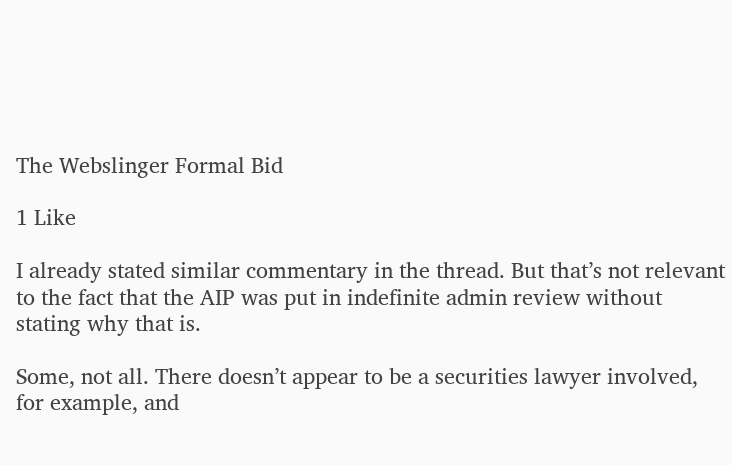The Webslinger Formal Bid

1 Like

I already stated similar commentary in the thread. But that’s not relevant to the fact that the AIP was put in indefinite admin review without stating why that is.

Some, not all. There doesn’t appear to be a securities lawyer involved, for example, and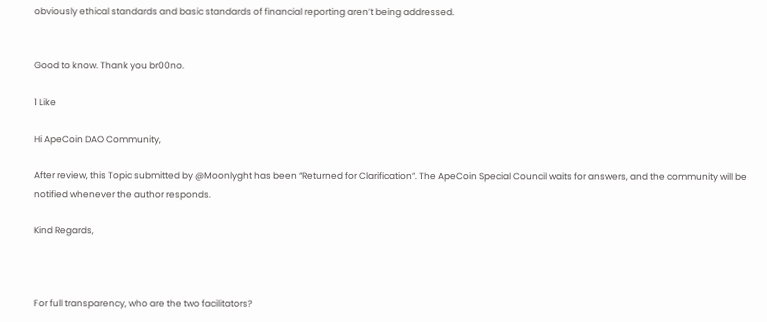obviously ethical standards and basic standards of financial reporting aren’t being addressed.


Good to know. Thank you br00no.

1 Like

Hi ApeCoin DAO Community,

After review, this Topic submitted by @Moonlyght has been “Returned for Clarification”. The ApeCoin Special Council waits for answers, and the community will be notified whenever the author responds.

Kind Regards,



For full transparency, who are the two facilitators?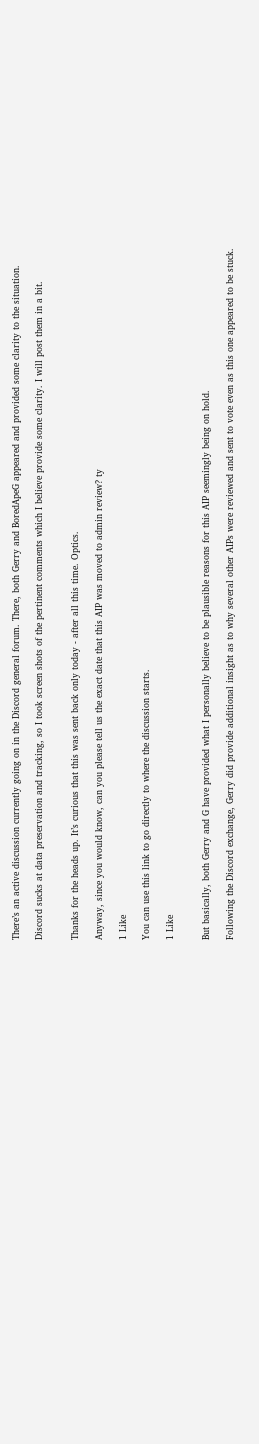There’s an active discussion currently going on in the Discord general forum. There, both Gerry and BoredApeG appeared and provided some clarity to the situation.

Discord sucks at data preservation and tracking, so I took screen shots of the pertinent comments which I believe provide some clarity. I will post them in a bit.


Thanks for the heads up. It’s curious that this was sent back only today - after all this time. Optics.

Anyway, since you would know, can you please tell us the exact date that this AIP was moved to admin review? ty

1 Like

You can use this link to go directly to where the discussion starts.

1 Like


But basically, both Gerry and G have provided what I personally believe to be plausible reasons for this AIP seemingly being on hold.

Following the Discord exchange, Gerry did provide additional insight as to why several other AIPs were reviewed and sent to vote even as this one appeared to be stuck.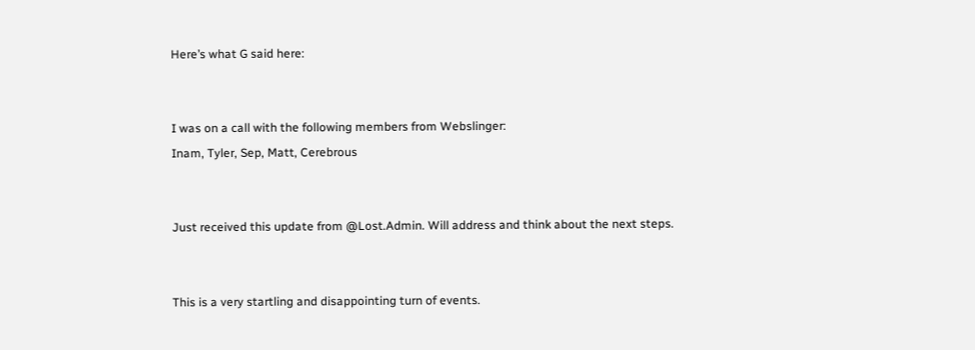Here’s what G said here:


I was on a call with the following members from Webslinger:
Inam, Tyler, Sep, Matt, Cerebrous


Just received this update from @Lost.Admin. Will address and think about the next steps.


This is a very startling and disappointing turn of events.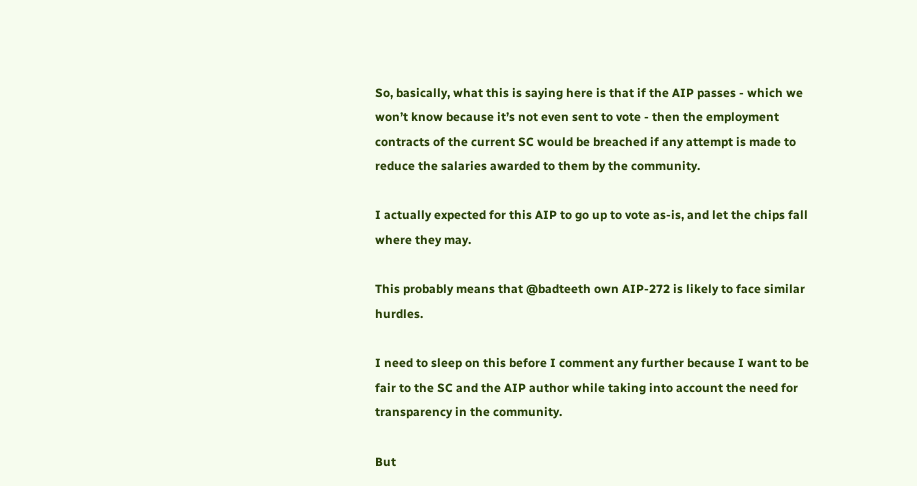So, basically, what this is saying here is that if the AIP passes - which we won’t know because it’s not even sent to vote - then the employment contracts of the current SC would be breached if any attempt is made to reduce the salaries awarded to them by the community.

I actually expected for this AIP to go up to vote as-is, and let the chips fall where they may.

This probably means that @badteeth own AIP-272 is likely to face similar hurdles.

I need to sleep on this before I comment any further because I want to be fair to the SC and the AIP author while taking into account the need for transparency in the community.

But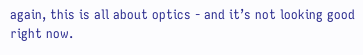again, this is all about optics - and it’s not looking good right now.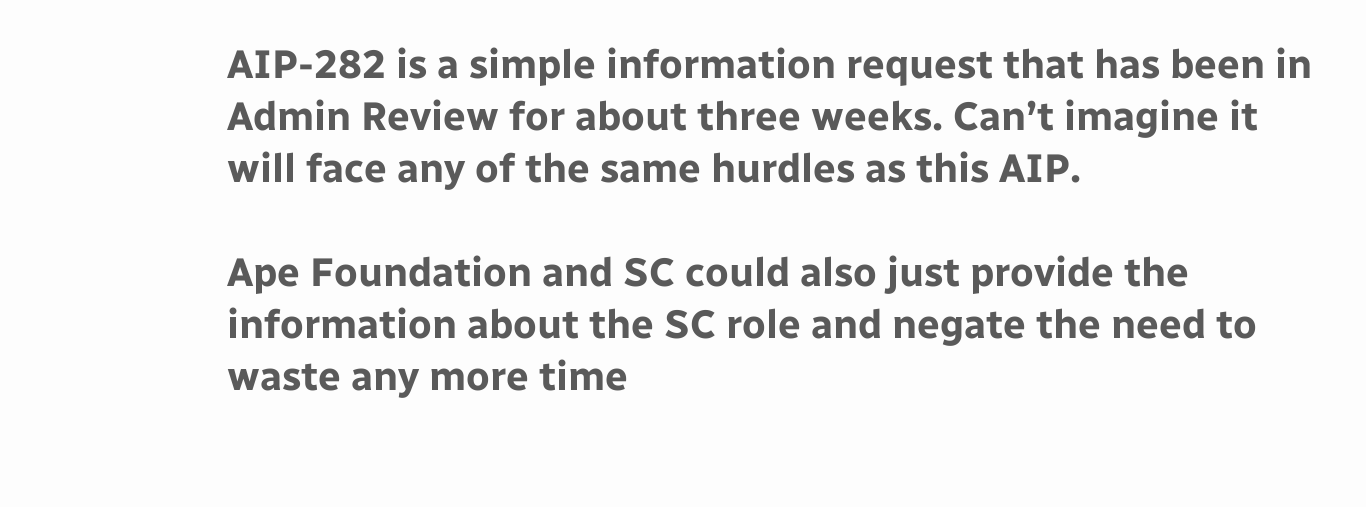AIP-282 is a simple information request that has been in Admin Review for about three weeks. Can’t imagine it will face any of the same hurdles as this AIP.

Ape Foundation and SC could also just provide the information about the SC role and negate the need to waste any more time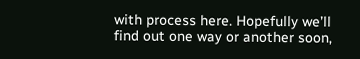with process here. Hopefully we’ll find out one way or another soon,